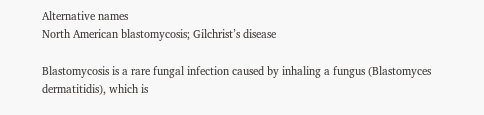Alternative names
North American blastomycosis; Gilchrist’s disease

Blastomycosis is a rare fungal infection caused by inhaling a fungus (Blastomyces dermatitidis), which is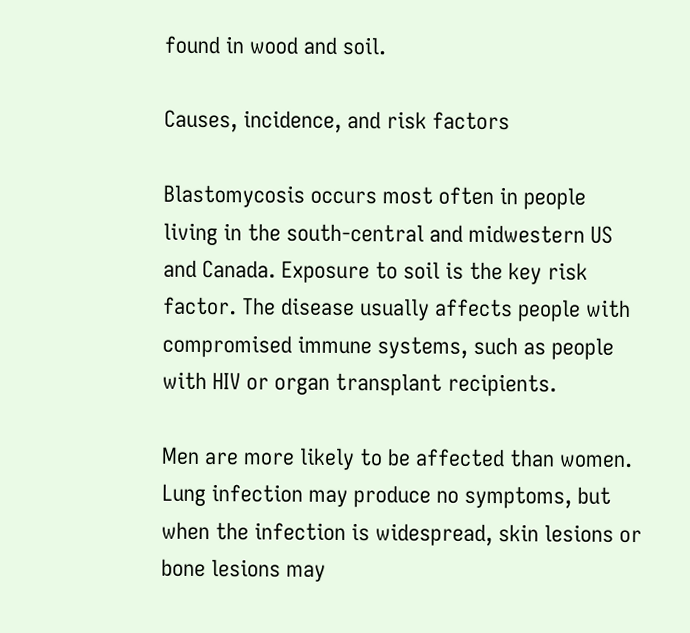found in wood and soil.

Causes, incidence, and risk factors

Blastomycosis occurs most often in people living in the south-central and midwestern US and Canada. Exposure to soil is the key risk factor. The disease usually affects people with compromised immune systems, such as people with HIV or organ transplant recipients.

Men are more likely to be affected than women. Lung infection may produce no symptoms, but when the infection is widespread, skin lesions or bone lesions may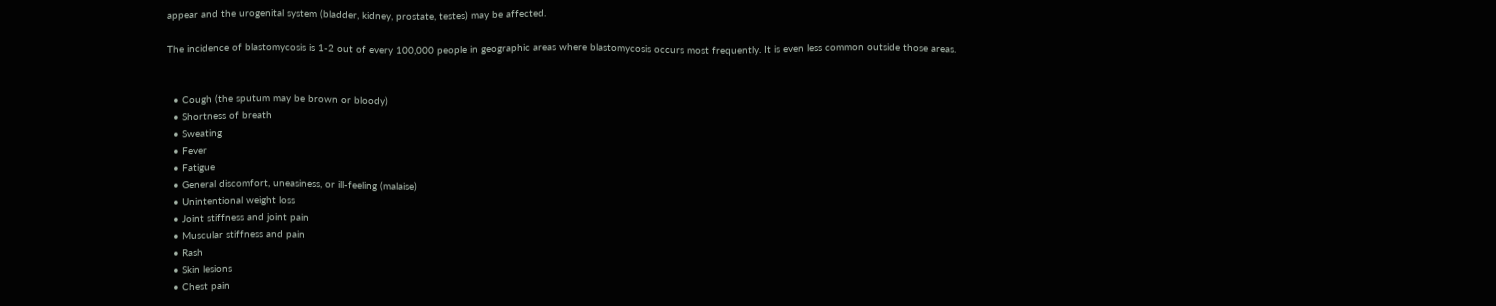appear and the urogenital system (bladder, kidney, prostate, testes) may be affected.

The incidence of blastomycosis is 1-2 out of every 100,000 people in geographic areas where blastomycosis occurs most frequently. It is even less common outside those areas.


  • Cough (the sputum may be brown or bloody)
  • Shortness of breath
  • Sweating
  • Fever
  • Fatigue
  • General discomfort, uneasiness, or ill-feeling (malaise)
  • Unintentional weight loss
  • Joint stiffness and joint pain
  • Muscular stiffness and pain
  • Rash
  • Skin lesions
  • Chest pain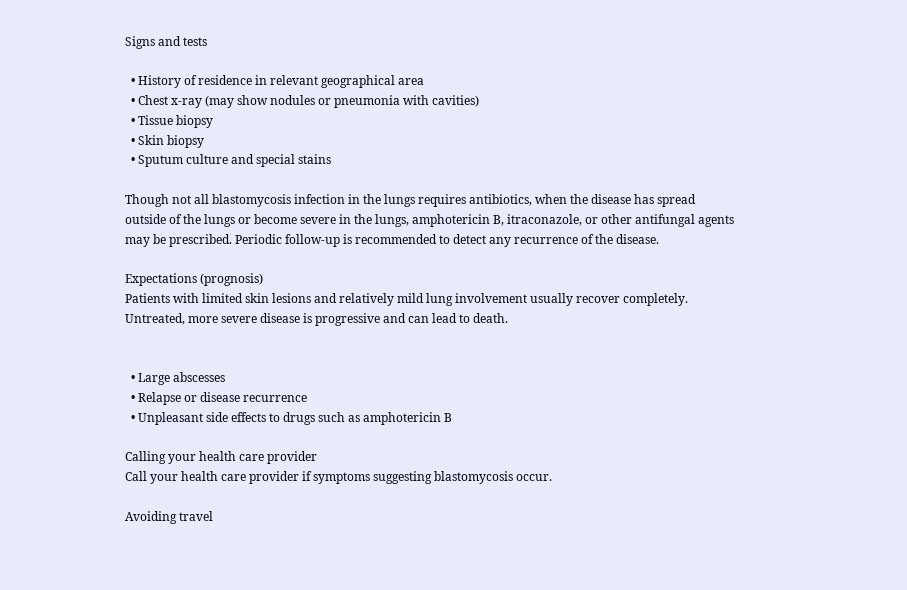Signs and tests

  • History of residence in relevant geographical area
  • Chest x-ray (may show nodules or pneumonia with cavities)
  • Tissue biopsy
  • Skin biopsy
  • Sputum culture and special stains

Though not all blastomycosis infection in the lungs requires antibiotics, when the disease has spread outside of the lungs or become severe in the lungs, amphotericin B, itraconazole, or other antifungal agents may be prescribed. Periodic follow-up is recommended to detect any recurrence of the disease.

Expectations (prognosis)
Patients with limited skin lesions and relatively mild lung involvement usually recover completely. Untreated, more severe disease is progressive and can lead to death.


  • Large abscesses
  • Relapse or disease recurrence
  • Unpleasant side effects to drugs such as amphotericin B

Calling your health care provider
Call your health care provider if symptoms suggesting blastomycosis occur.

Avoiding travel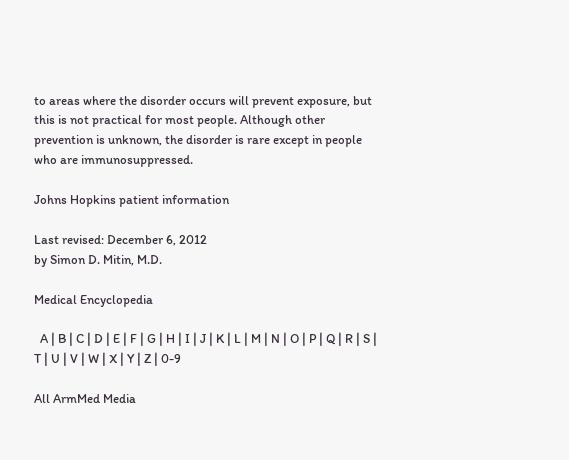to areas where the disorder occurs will prevent exposure, but this is not practical for most people. Although other prevention is unknown, the disorder is rare except in people who are immunosuppressed.

Johns Hopkins patient information

Last revised: December 6, 2012
by Simon D. Mitin, M.D.

Medical Encyclopedia

  A | B | C | D | E | F | G | H | I | J | K | L | M | N | O | P | Q | R | S | T | U | V | W | X | Y | Z | 0-9

All ArmMed Media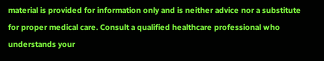material is provided for information only and is neither advice nor a substitute for proper medical care. Consult a qualified healthcare professional who understands your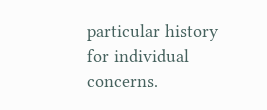particular history for individual concerns.